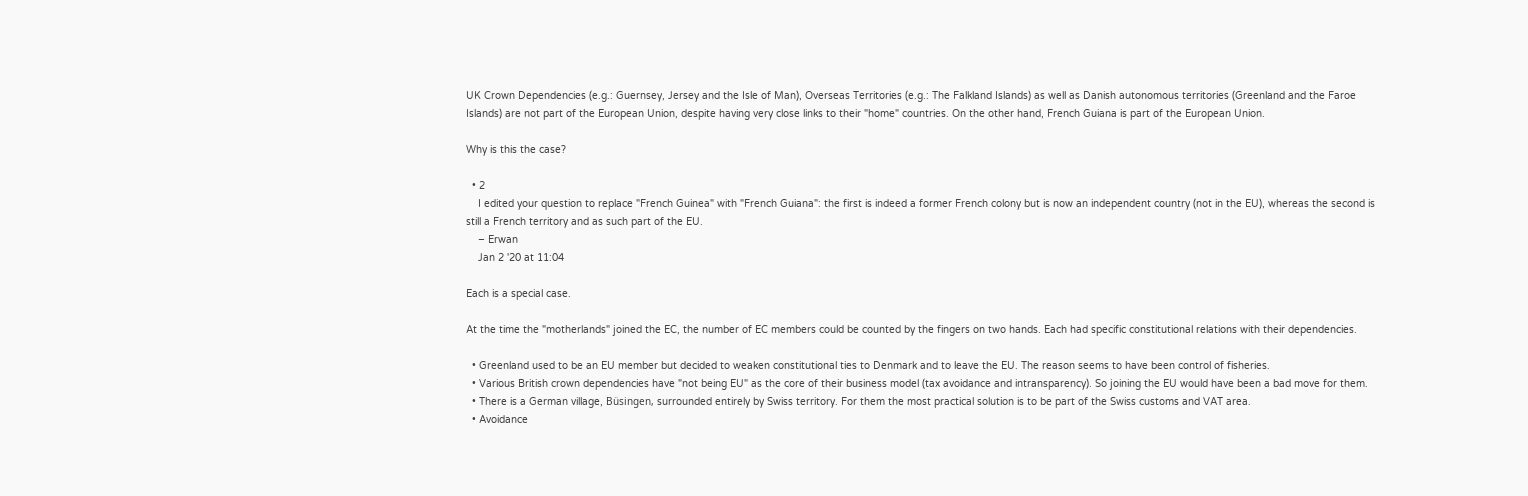UK Crown Dependencies (e.g.: Guernsey, Jersey and the Isle of Man), Overseas Territories (e.g.: The Falkland Islands) as well as Danish autonomous territories (Greenland and the Faroe Islands) are not part of the European Union, despite having very close links to their "home" countries. On the other hand, French Guiana is part of the European Union.

Why is this the case?

  • 2
    I edited your question to replace "French Guinea" with "French Guiana": the first is indeed a former French colony but is now an independent country (not in the EU), whereas the second is still a French territory and as such part of the EU.
    – Erwan
    Jan 2 '20 at 11:04

Each is a special case.

At the time the "motherlands" joined the EC, the number of EC members could be counted by the fingers on two hands. Each had specific constitutional relations with their dependencies.

  • Greenland used to be an EU member but decided to weaken constitutional ties to Denmark and to leave the EU. The reason seems to have been control of fisheries.
  • Various British crown dependencies have "not being EU" as the core of their business model (tax avoidance and intransparency). So joining the EU would have been a bad move for them.
  • There is a German village, Büsingen, surrounded entirely by Swiss territory. For them the most practical solution is to be part of the Swiss customs and VAT area.
  • Avoidance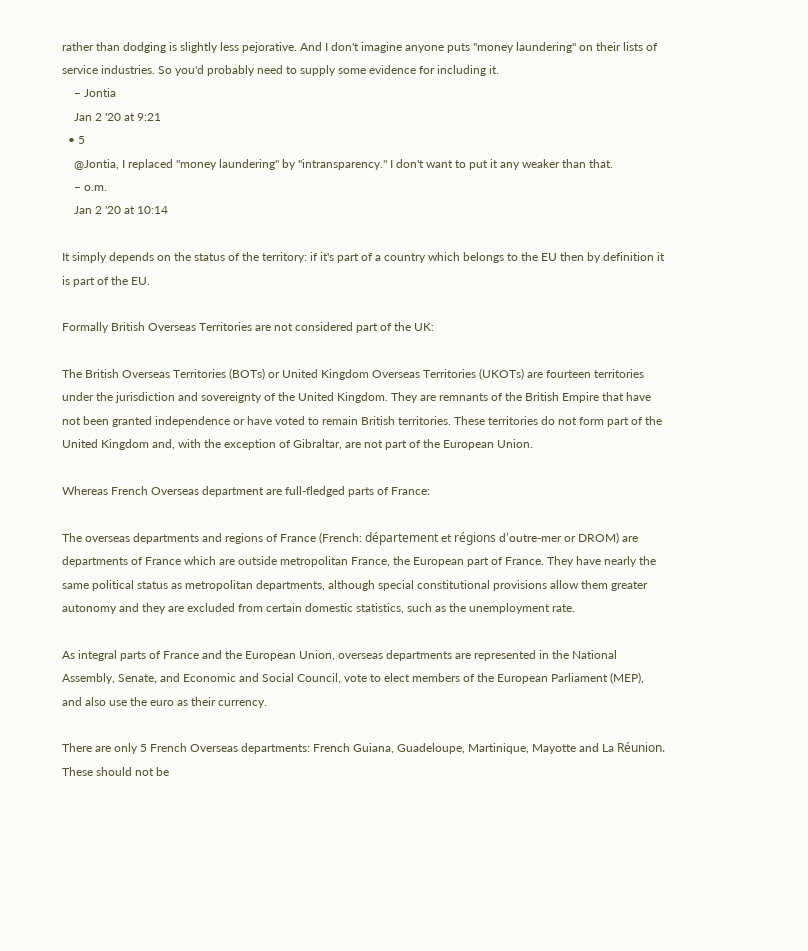rather than dodging is slightly less pejorative. And I don't imagine anyone puts "money laundering" on their lists of service industries. So you'd probably need to supply some evidence for including it.
    – Jontia
    Jan 2 '20 at 9:21
  • 5
    @Jontia, I replaced "money laundering" by "intransparency." I don't want to put it any weaker than that.
    – o.m.
    Jan 2 '20 at 10:14

It simply depends on the status of the territory: if it's part of a country which belongs to the EU then by definition it is part of the EU.

Formally British Overseas Territories are not considered part of the UK:

The British Overseas Territories (BOTs) or United Kingdom Overseas Territories (UKOTs) are fourteen territories under the jurisdiction and sovereignty of the United Kingdom. They are remnants of the British Empire that have not been granted independence or have voted to remain British territories. These territories do not form part of the United Kingdom and, with the exception of Gibraltar, are not part of the European Union.

Whereas French Overseas department are full-fledged parts of France:

The overseas departments and regions of France (French: département et régions d’outre-mer or DROM) are departments of France which are outside metropolitan France, the European part of France. They have nearly the same political status as metropolitan departments, although special constitutional provisions allow them greater autonomy and they are excluded from certain domestic statistics, such as the unemployment rate.

As integral parts of France and the European Union, overseas departments are represented in the National Assembly, Senate, and Economic and Social Council, vote to elect members of the European Parliament (MEP), and also use the euro as their currency.

There are only 5 French Overseas departments: French Guiana, Guadeloupe, Martinique, Mayotte and La Réunion. These should not be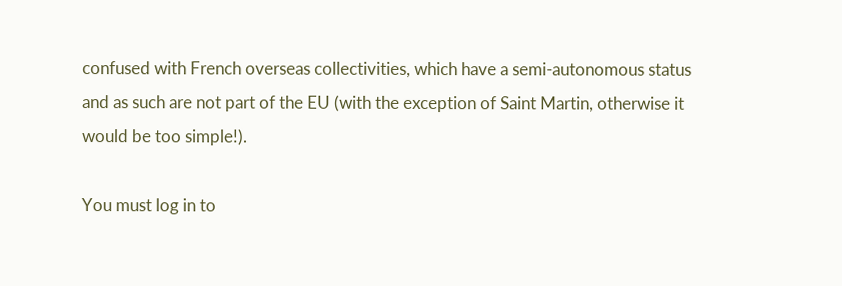confused with French overseas collectivities, which have a semi-autonomous status and as such are not part of the EU (with the exception of Saint Martin, otherwise it would be too simple!).

You must log in to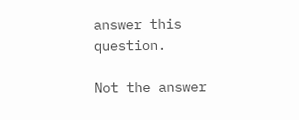answer this question.

Not the answer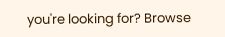you're looking for? Browse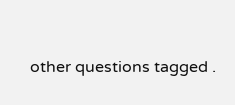other questions tagged .